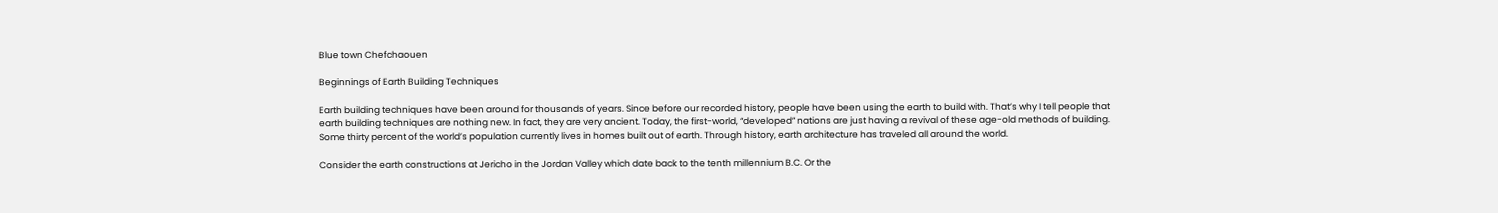Blue town Chefchaouen

Beginnings of Earth Building Techniques

Earth building techniques have been around for thousands of years. Since before our recorded history, people have been using the earth to build with. That’s why I tell people that earth building techniques are nothing new. In fact, they are very ancient. Today, the first-world, “developed” nations are just having a revival of these age-old methods of building. Some thirty percent of the world’s population currently lives in homes built out of earth. Through history, earth architecture has traveled all around the world.

Consider the earth constructions at Jericho in the Jordan Valley which date back to the tenth millennium B.C. Or the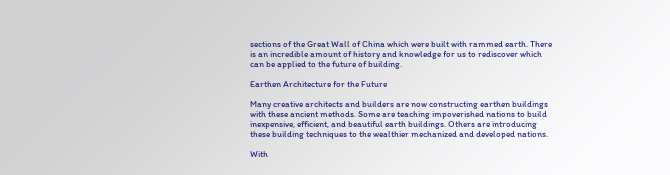sections of the Great Wall of China which were built with rammed earth. There is an incredible amount of history and knowledge for us to rediscover which can be applied to the future of building.

Earthen Architecture for the Future

Many creative architects and builders are now constructing earthen buildings with these ancient methods. Some are teaching impoverished nations to build inexpensive, efficient, and beautiful earth buildings. Others are introducing these building techniques to the wealthier mechanized and developed nations.

With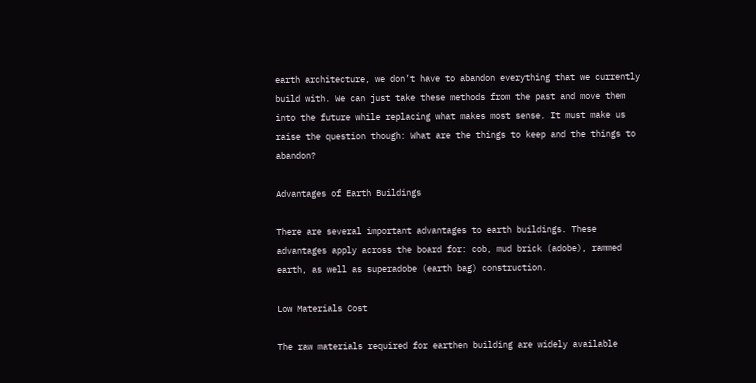earth architecture, we don’t have to abandon everything that we currently build with. We can just take these methods from the past and move them into the future while replacing what makes most sense. It must make us raise the question though: What are the things to keep and the things to abandon?

Advantages of Earth Buildings

There are several important advantages to earth buildings. These advantages apply across the board for: cob, mud brick (adobe), rammed earth, as well as superadobe (earth bag) construction.

Low Materials Cost

The raw materials required for earthen building are widely available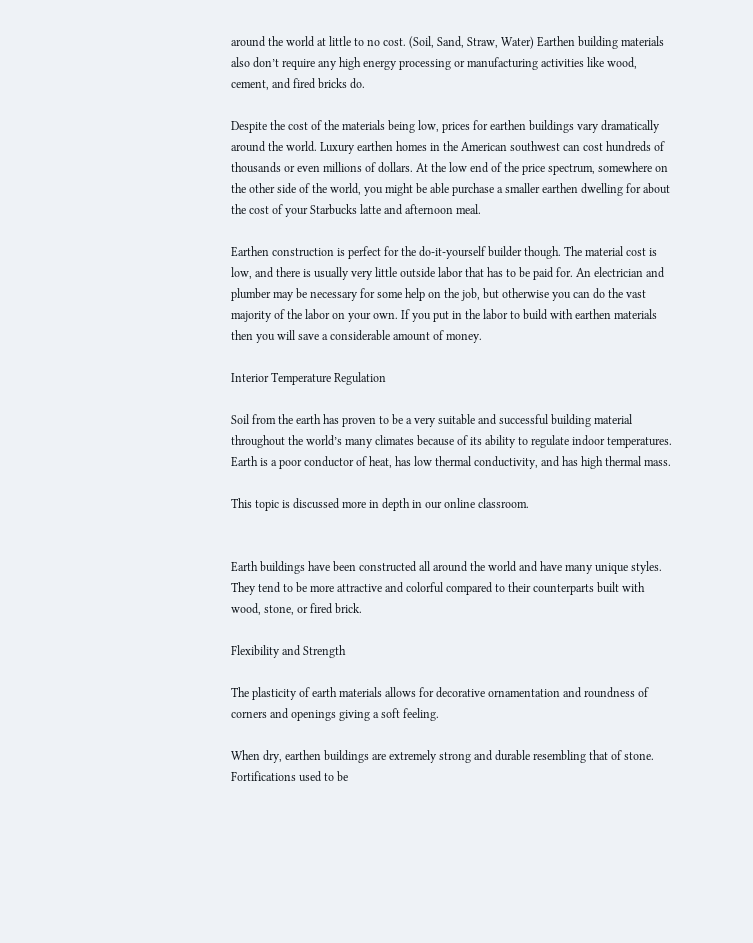around the world at little to no cost. (Soil, Sand, Straw, Water) Earthen building materials also don’t require any high energy processing or manufacturing activities like wood, cement, and fired bricks do.

Despite the cost of the materials being low, prices for earthen buildings vary dramatically around the world. Luxury earthen homes in the American southwest can cost hundreds of thousands or even millions of dollars. At the low end of the price spectrum, somewhere on the other side of the world, you might be able purchase a smaller earthen dwelling for about the cost of your Starbucks latte and afternoon meal.

Earthen construction is perfect for the do-it-yourself builder though. The material cost is low, and there is usually very little outside labor that has to be paid for. An electrician and plumber may be necessary for some help on the job, but otherwise you can do the vast majority of the labor on your own. If you put in the labor to build with earthen materials then you will save a considerable amount of money.

Interior Temperature Regulation

Soil from the earth has proven to be a very suitable and successful building material throughout the world’s many climates because of its ability to regulate indoor temperatures. Earth is a poor conductor of heat, has low thermal conductivity, and has high thermal mass.

This topic is discussed more in depth in our online classroom.


Earth buildings have been constructed all around the world and have many unique styles. They tend to be more attractive and colorful compared to their counterparts built with wood, stone, or fired brick.

Flexibility and Strength

The plasticity of earth materials allows for decorative ornamentation and roundness of corners and openings giving a soft feeling.

When dry, earthen buildings are extremely strong and durable resembling that of stone. Fortifications used to be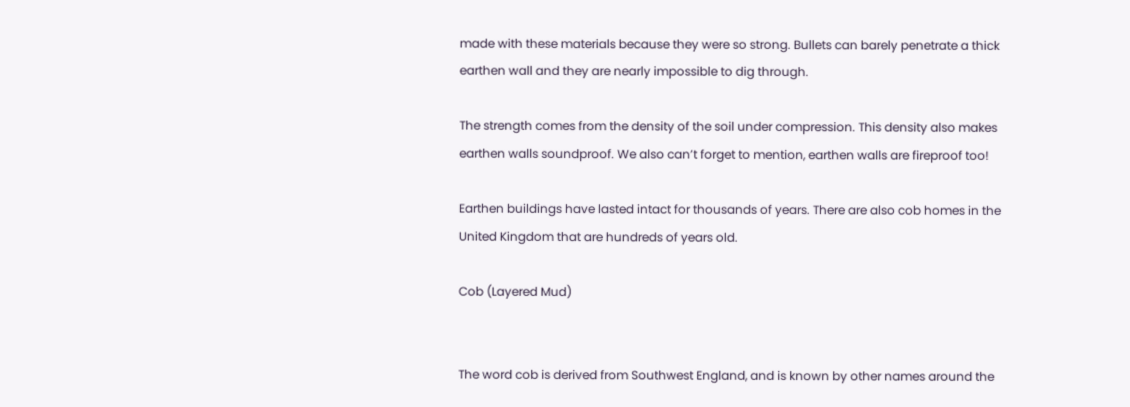made with these materials because they were so strong. Bullets can barely penetrate a thick earthen wall and they are nearly impossible to dig through.

The strength comes from the density of the soil under compression. This density also makes earthen walls soundproof. We also can’t forget to mention, earthen walls are fireproof too!

Earthen buildings have lasted intact for thousands of years. There are also cob homes in the United Kingdom that are hundreds of years old.

Cob (Layered Mud)


The word cob is derived from Southwest England, and is known by other names around the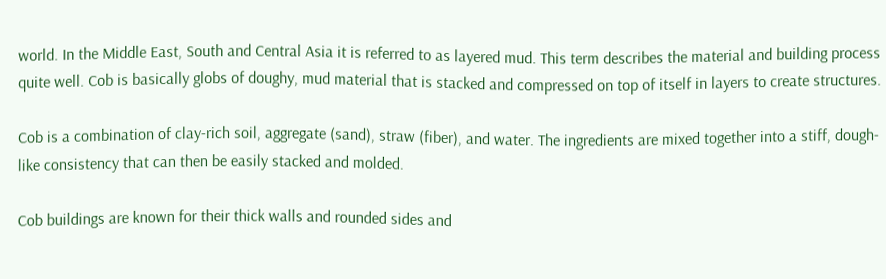world. In the Middle East, South and Central Asia it is referred to as layered mud. This term describes the material and building process quite well. Cob is basically globs of doughy, mud material that is stacked and compressed on top of itself in layers to create structures.

Cob is a combination of clay-rich soil, aggregate (sand), straw (fiber), and water. The ingredients are mixed together into a stiff, dough-like consistency that can then be easily stacked and molded.

Cob buildings are known for their thick walls and rounded sides and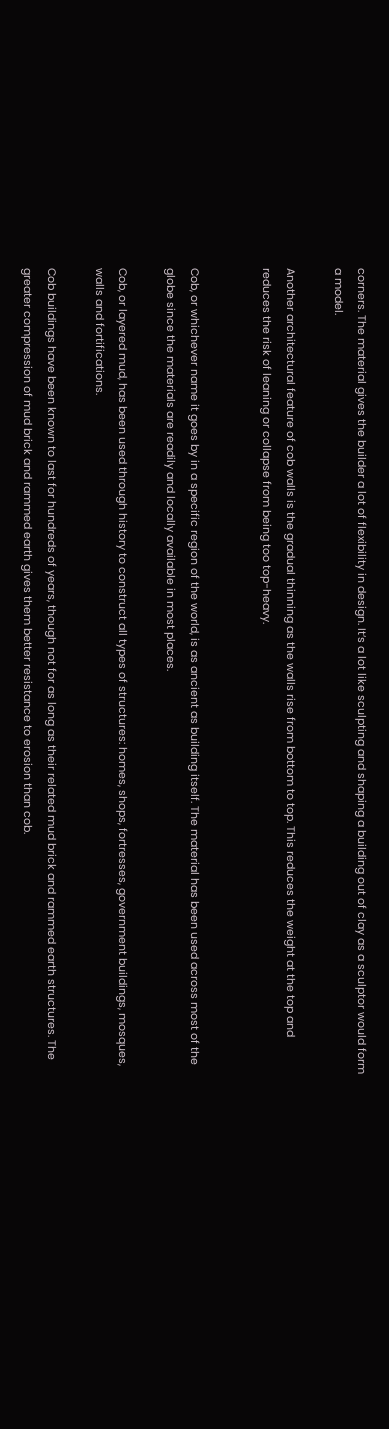corners. The material gives the builder a lot of flexibility in design. It’s a lot like sculpting and shaping a building out of clay as a sculptor would form a model.

Another architectural feature of cob walls is the gradual thinning as the walls rise from bottom to top. This reduces the weight at the top and reduces the risk of leaning or collapse from being too top-heavy.


Cob, or whichever name it goes by in a specific region of the world, is as ancient as building itself. The material has been used across most of the globe since the materials are readily and locally available in most places.

Cob, or layered mud, has been used through history to construct all types of structures: homes, shops, fortresses, government buildings, mosques, walls and fortifications.

Cob buildings have been known to last for hundreds of years, though not for as long as their related mud brick and rammed earth structures. The greater compression of mud brick and rammed earth gives them better resistance to erosion than cob.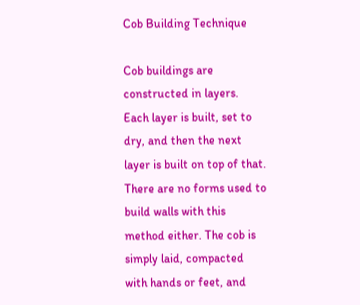Cob Building Technique

Cob buildings are constructed in layers. Each layer is built, set to dry, and then the next layer is built on top of that. There are no forms used to build walls with this method either. The cob is simply laid, compacted with hands or feet, and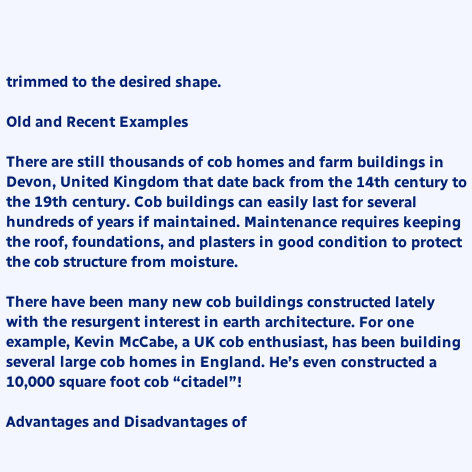trimmed to the desired shape.

Old and Recent Examples

There are still thousands of cob homes and farm buildings in Devon, United Kingdom that date back from the 14th century to the 19th century. Cob buildings can easily last for several hundreds of years if maintained. Maintenance requires keeping the roof, foundations, and plasters in good condition to protect the cob structure from moisture.

There have been many new cob buildings constructed lately with the resurgent interest in earth architecture. For one example, Kevin McCabe, a UK cob enthusiast, has been building several large cob homes in England. He’s even constructed a 10,000 square foot cob “citadel”!

Advantages and Disadvantages of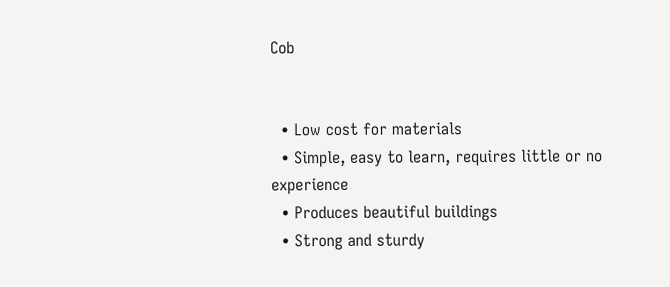Cob


  • Low cost for materials
  • Simple, easy to learn, requires little or no experience
  • Produces beautiful buildings
  • Strong and sturdy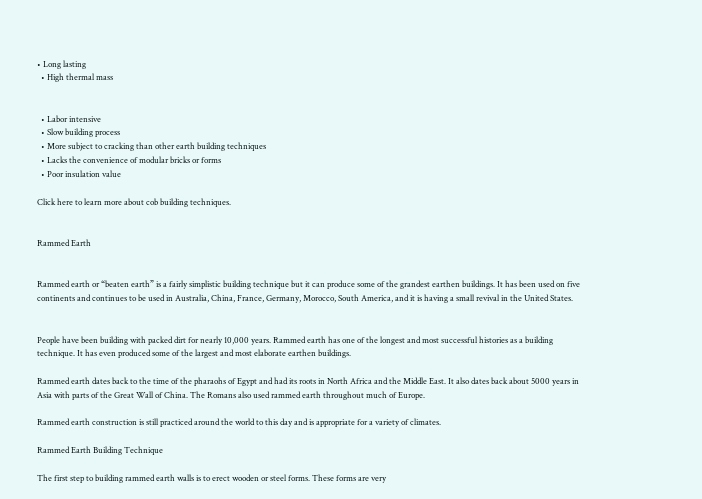• Long lasting
  • High thermal mass


  • Labor intensive
  • Slow building process
  • More subject to cracking than other earth building techniques
  • Lacks the convenience of modular bricks or forms
  • Poor insulation value

Click here to learn more about cob building techniques.


Rammed Earth


Rammed earth or “beaten earth” is a fairly simplistic building technique but it can produce some of the grandest earthen buildings. It has been used on five continents and continues to be used in Australia, China, France, Germany, Morocco, South America, and it is having a small revival in the United States.


People have been building with packed dirt for nearly 10,000 years. Rammed earth has one of the longest and most successful histories as a building technique. It has even produced some of the largest and most elaborate earthen buildings.

Rammed earth dates back to the time of the pharaohs of Egypt and had its roots in North Africa and the Middle East. It also dates back about 5000 years in Asia with parts of the Great Wall of China. The Romans also used rammed earth throughout much of Europe.

Rammed earth construction is still practiced around the world to this day and is appropriate for a variety of climates.

Rammed Earth Building Technique

The first step to building rammed earth walls is to erect wooden or steel forms. These forms are very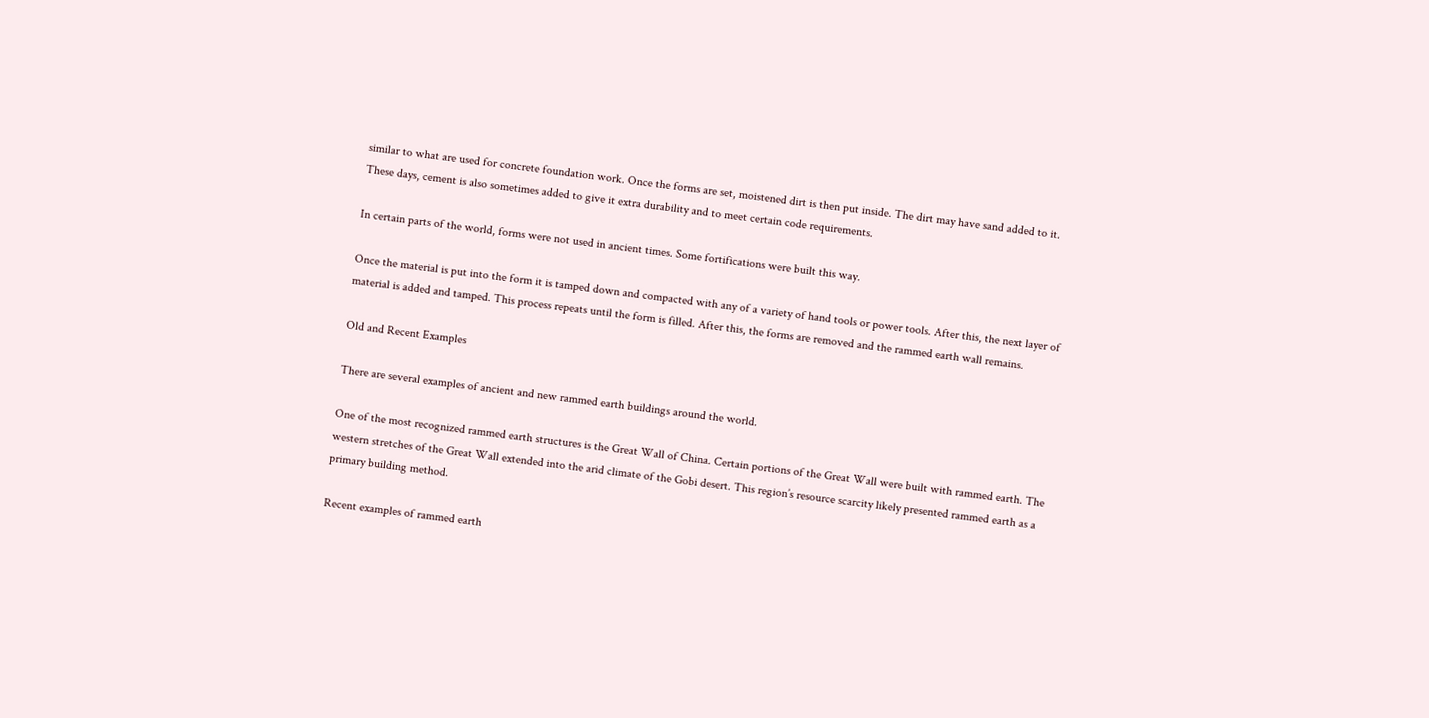similar to what are used for concrete foundation work. Once the forms are set, moistened dirt is then put inside. The dirt may have sand added to it. These days, cement is also sometimes added to give it extra durability and to meet certain code requirements.

In certain parts of the world, forms were not used in ancient times. Some fortifications were built this way.

Once the material is put into the form it is tamped down and compacted with any of a variety of hand tools or power tools. After this, the next layer of material is added and tamped. This process repeats until the form is filled. After this, the forms are removed and the rammed earth wall remains.

Old and Recent Examples

There are several examples of ancient and new rammed earth buildings around the world.

One of the most recognized rammed earth structures is the Great Wall of China. Certain portions of the Great Wall were built with rammed earth. The western stretches of the Great Wall extended into the arid climate of the Gobi desert. This region’s resource scarcity likely presented rammed earth as a primary building method.

Recent examples of rammed earth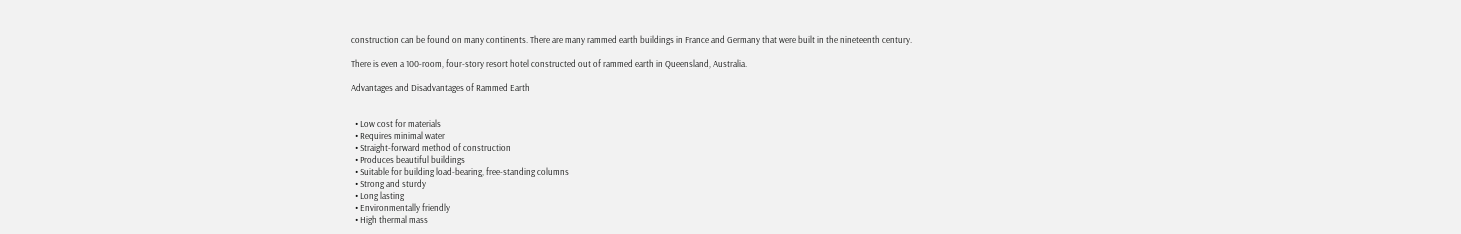construction can be found on many continents. There are many rammed earth buildings in France and Germany that were built in the nineteenth century.

There is even a 100-room, four-story resort hotel constructed out of rammed earth in Queensland, Australia.

Advantages and Disadvantages of Rammed Earth


  • Low cost for materials
  • Requires minimal water
  • Straight-forward method of construction
  • Produces beautiful buildings
  • Suitable for building load-bearing, free-standing columns
  • Strong and sturdy
  • Long lasting
  • Environmentally friendly
  • High thermal mass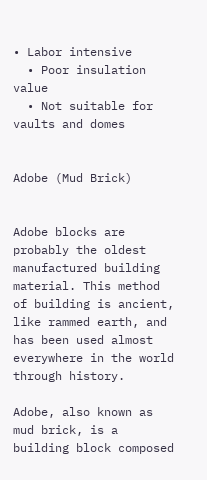• Labor intensive
  • Poor insulation value
  • Not suitable for vaults and domes


Adobe (Mud Brick)


Adobe blocks are probably the oldest manufactured building material. This method of building is ancient, like rammed earth, and has been used almost everywhere in the world through history.

Adobe, also known as mud brick, is a building block composed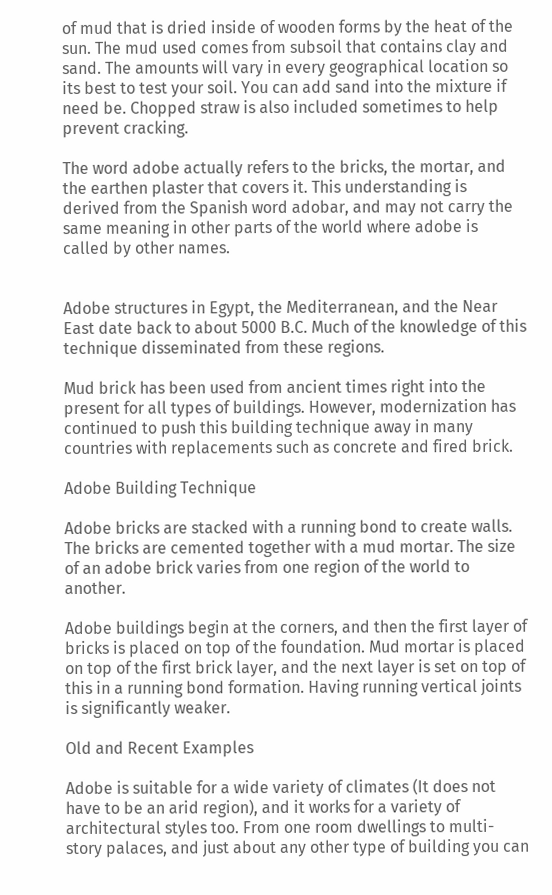of mud that is dried inside of wooden forms by the heat of the sun. The mud used comes from subsoil that contains clay and sand. The amounts will vary in every geographical location so its best to test your soil. You can add sand into the mixture if need be. Chopped straw is also included sometimes to help prevent cracking.

The word adobe actually refers to the bricks, the mortar, and the earthen plaster that covers it. This understanding is derived from the Spanish word adobar, and may not carry the same meaning in other parts of the world where adobe is called by other names.


Adobe structures in Egypt, the Mediterranean, and the Near East date back to about 5000 B.C. Much of the knowledge of this technique disseminated from these regions.

Mud brick has been used from ancient times right into the present for all types of buildings. However, modernization has continued to push this building technique away in many countries with replacements such as concrete and fired brick.

Adobe Building Technique

Adobe bricks are stacked with a running bond to create walls. The bricks are cemented together with a mud mortar. The size of an adobe brick varies from one region of the world to another.

Adobe buildings begin at the corners, and then the first layer of bricks is placed on top of the foundation. Mud mortar is placed on top of the first brick layer, and the next layer is set on top of this in a running bond formation. Having running vertical joints is significantly weaker.

Old and Recent Examples

Adobe is suitable for a wide variety of climates (It does not have to be an arid region), and it works for a variety of architectural styles too. From one room dwellings to multi-story palaces, and just about any other type of building you can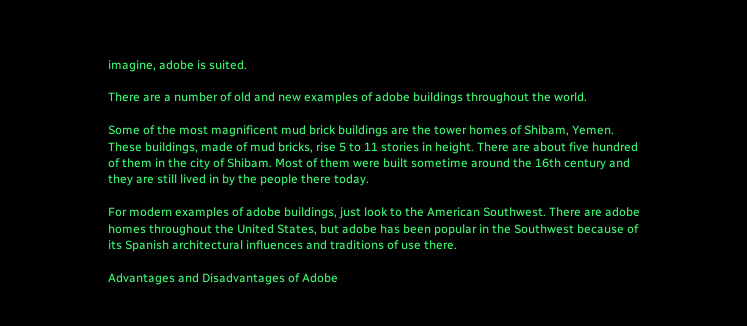imagine, adobe is suited.

There are a number of old and new examples of adobe buildings throughout the world.

Some of the most magnificent mud brick buildings are the tower homes of Shibam, Yemen. These buildings, made of mud bricks, rise 5 to 11 stories in height. There are about five hundred of them in the city of Shibam. Most of them were built sometime around the 16th century and they are still lived in by the people there today.

For modern examples of adobe buildings, just look to the American Southwest. There are adobe homes throughout the United States, but adobe has been popular in the Southwest because of its Spanish architectural influences and traditions of use there.

Advantages and Disadvantages of Adobe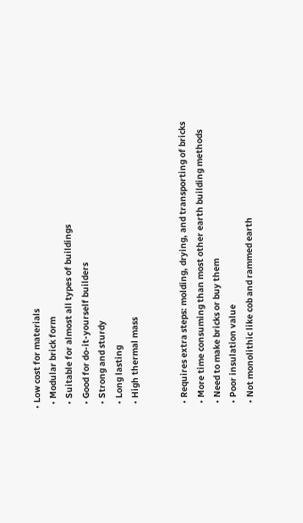• Low cost for materials
  • Modular brick form
  • Suitable for almost all types of buildings
  • Good for do-it-yourself builders
  • Strong and sturdy
  • Long lasting
  • High thermal mass


  • Requires extra steps: molding, drying, and transporting of bricks
  • More time consuming than most other earth building methods
  • Need to make bricks or buy them
  • Poor insulation value
  • Not monolithic like cob and rammed earth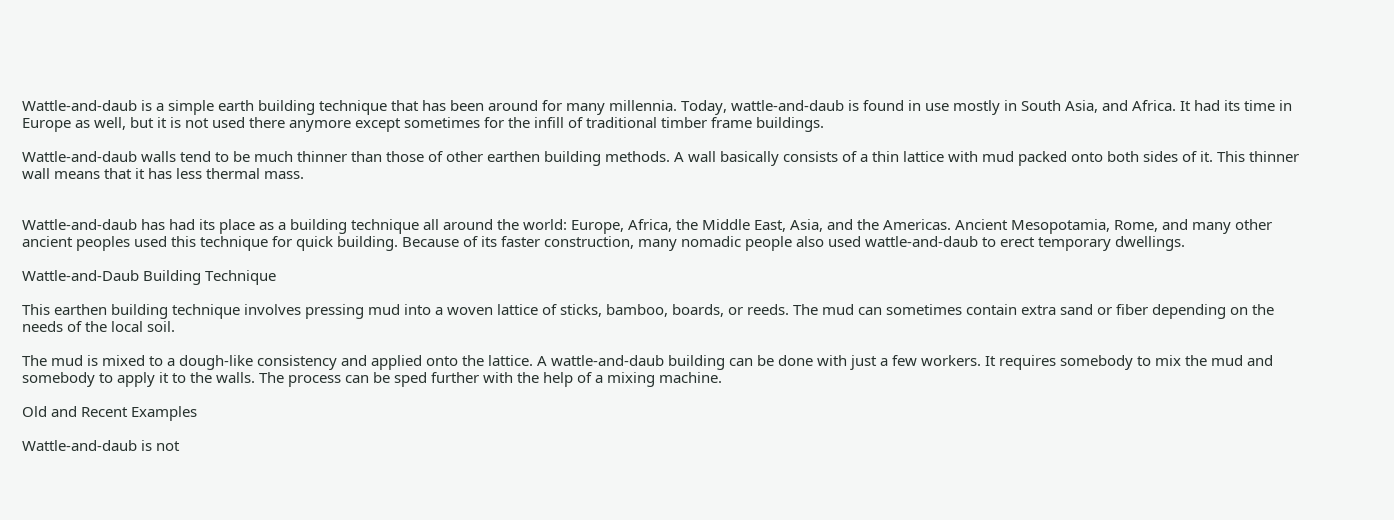Wattle-and-daub is a simple earth building technique that has been around for many millennia. Today, wattle-and-daub is found in use mostly in South Asia, and Africa. It had its time in Europe as well, but it is not used there anymore except sometimes for the infill of traditional timber frame buildings.

Wattle-and-daub walls tend to be much thinner than those of other earthen building methods. A wall basically consists of a thin lattice with mud packed onto both sides of it. This thinner wall means that it has less thermal mass.


Wattle-and-daub has had its place as a building technique all around the world: Europe, Africa, the Middle East, Asia, and the Americas. Ancient Mesopotamia, Rome, and many other ancient peoples used this technique for quick building. Because of its faster construction, many nomadic people also used wattle-and-daub to erect temporary dwellings.

Wattle-and-Daub Building Technique

This earthen building technique involves pressing mud into a woven lattice of sticks, bamboo, boards, or reeds. The mud can sometimes contain extra sand or fiber depending on the needs of the local soil.

The mud is mixed to a dough-like consistency and applied onto the lattice. A wattle-and-daub building can be done with just a few workers. It requires somebody to mix the mud and somebody to apply it to the walls. The process can be sped further with the help of a mixing machine.

Old and Recent Examples

Wattle-and-daub is not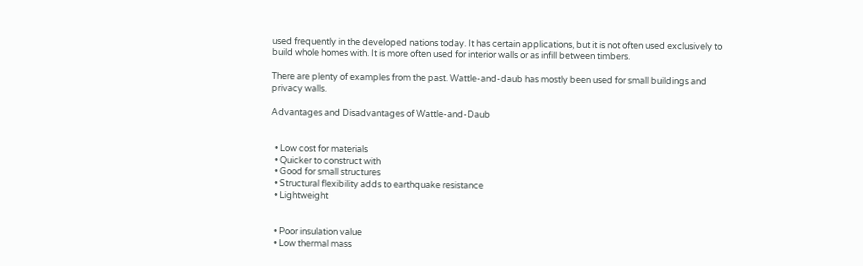used frequently in the developed nations today. It has certain applications, but it is not often used exclusively to build whole homes with. It is more often used for interior walls or as infill between timbers.

There are plenty of examples from the past. Wattle-and-daub has mostly been used for small buildings and privacy walls.

Advantages and Disadvantages of Wattle-and-Daub


  • Low cost for materials
  • Quicker to construct with
  • Good for small structures
  • Structural flexibility adds to earthquake resistance
  • Lightweight


  • Poor insulation value
  • Low thermal mass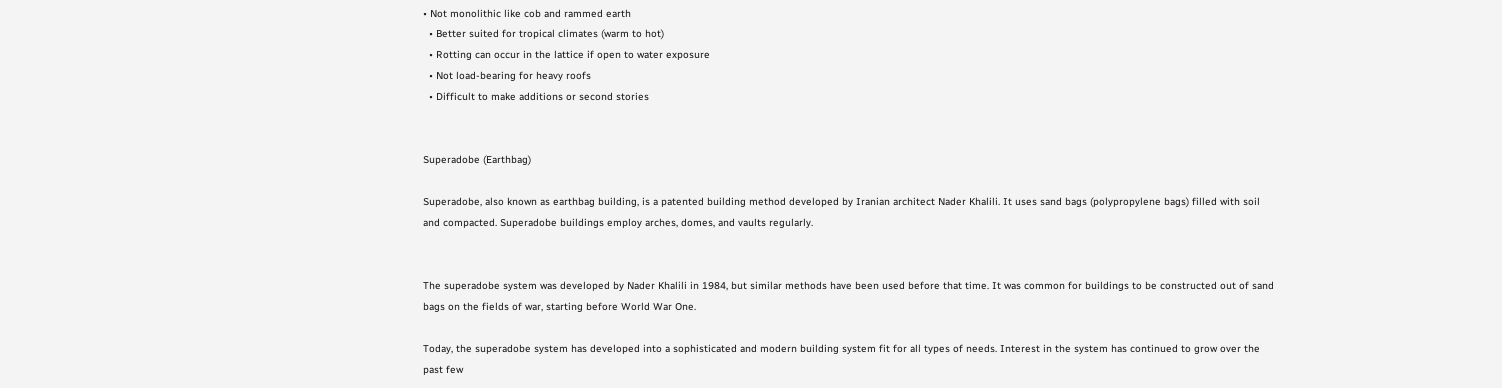• Not monolithic like cob and rammed earth
  • Better suited for tropical climates (warm to hot)
  • Rotting can occur in the lattice if open to water exposure
  • Not load-bearing for heavy roofs
  • Difficult to make additions or second stories


Superadobe (Earthbag)

Superadobe, also known as earthbag building, is a patented building method developed by Iranian architect Nader Khalili. It uses sand bags (polypropylene bags) filled with soil and compacted. Superadobe buildings employ arches, domes, and vaults regularly.


The superadobe system was developed by Nader Khalili in 1984, but similar methods have been used before that time. It was common for buildings to be constructed out of sand bags on the fields of war, starting before World War One.

Today, the superadobe system has developed into a sophisticated and modern building system fit for all types of needs. Interest in the system has continued to grow over the past few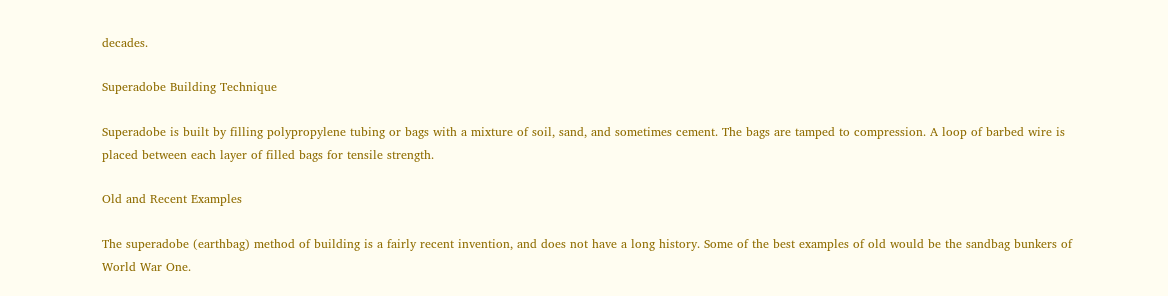decades.

Superadobe Building Technique

Superadobe is built by filling polypropylene tubing or bags with a mixture of soil, sand, and sometimes cement. The bags are tamped to compression. A loop of barbed wire is placed between each layer of filled bags for tensile strength.

Old and Recent Examples

The superadobe (earthbag) method of building is a fairly recent invention, and does not have a long history. Some of the best examples of old would be the sandbag bunkers of World War One.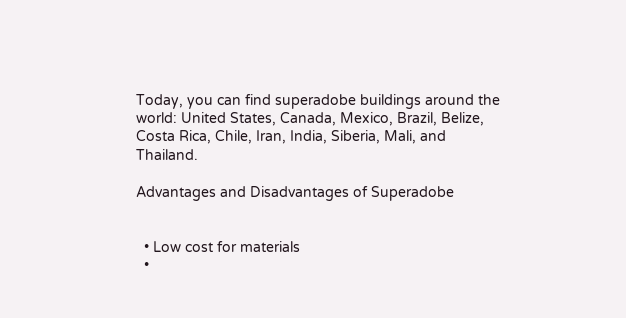Today, you can find superadobe buildings around the world: United States, Canada, Mexico, Brazil, Belize, Costa Rica, Chile, Iran, India, Siberia, Mali, and Thailand.

Advantages and Disadvantages of Superadobe


  • Low cost for materials
  •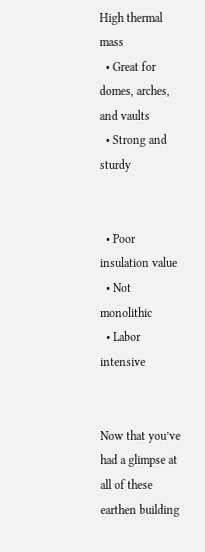High thermal mass
  • Great for domes, arches, and vaults
  • Strong and sturdy


  • Poor insulation value
  • Not monolithic
  • Labor intensive


Now that you’ve had a glimpse at all of these earthen building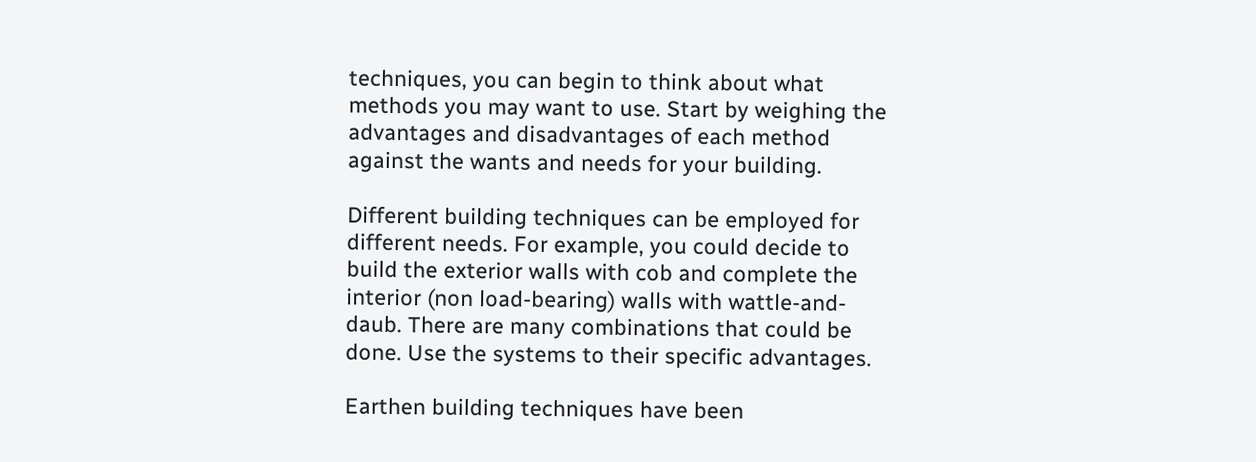techniques, you can begin to think about what methods you may want to use. Start by weighing the advantages and disadvantages of each method against the wants and needs for your building.

Different building techniques can be employed for different needs. For example, you could decide to build the exterior walls with cob and complete the interior (non load-bearing) walls with wattle-and-daub. There are many combinations that could be done. Use the systems to their specific advantages.

Earthen building techniques have been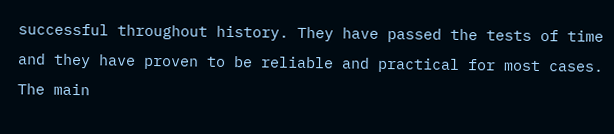successful throughout history. They have passed the tests of time and they have proven to be reliable and practical for most cases. The main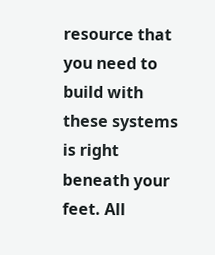resource that you need to build with these systems is right beneath your feet. All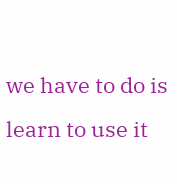we have to do is learn to use it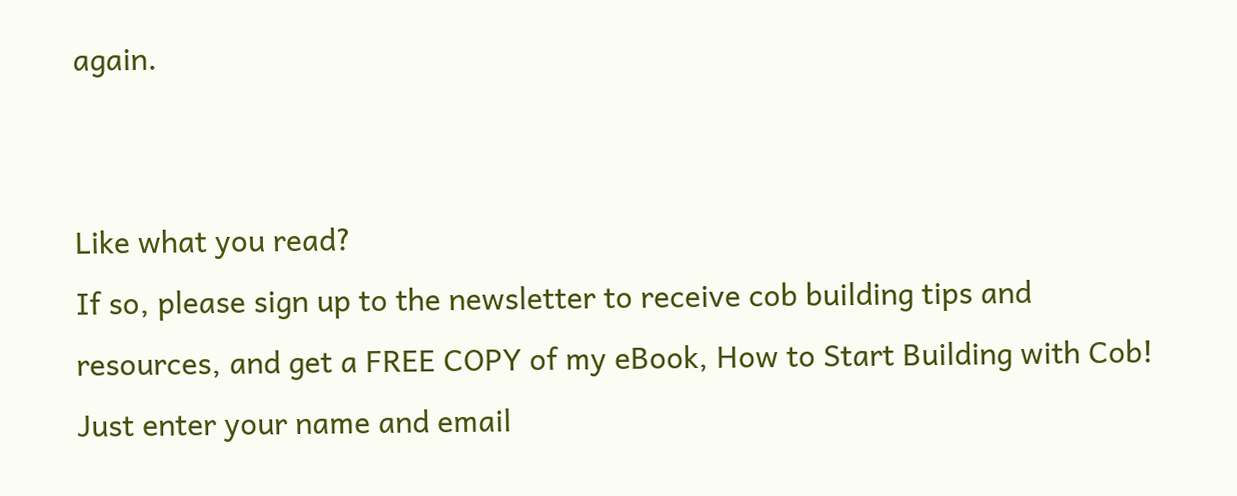again.


Like what you read?
If so, please sign up to the newsletter to receive cob building tips and resources, and get a FREE COPY of my eBook, How to Start Building with Cob! Just enter your name and email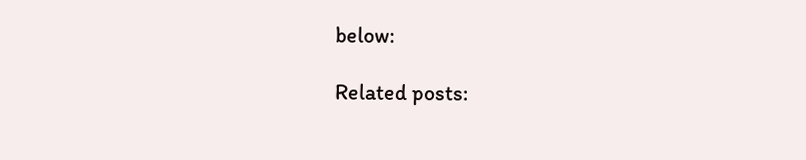below:

Related posts: